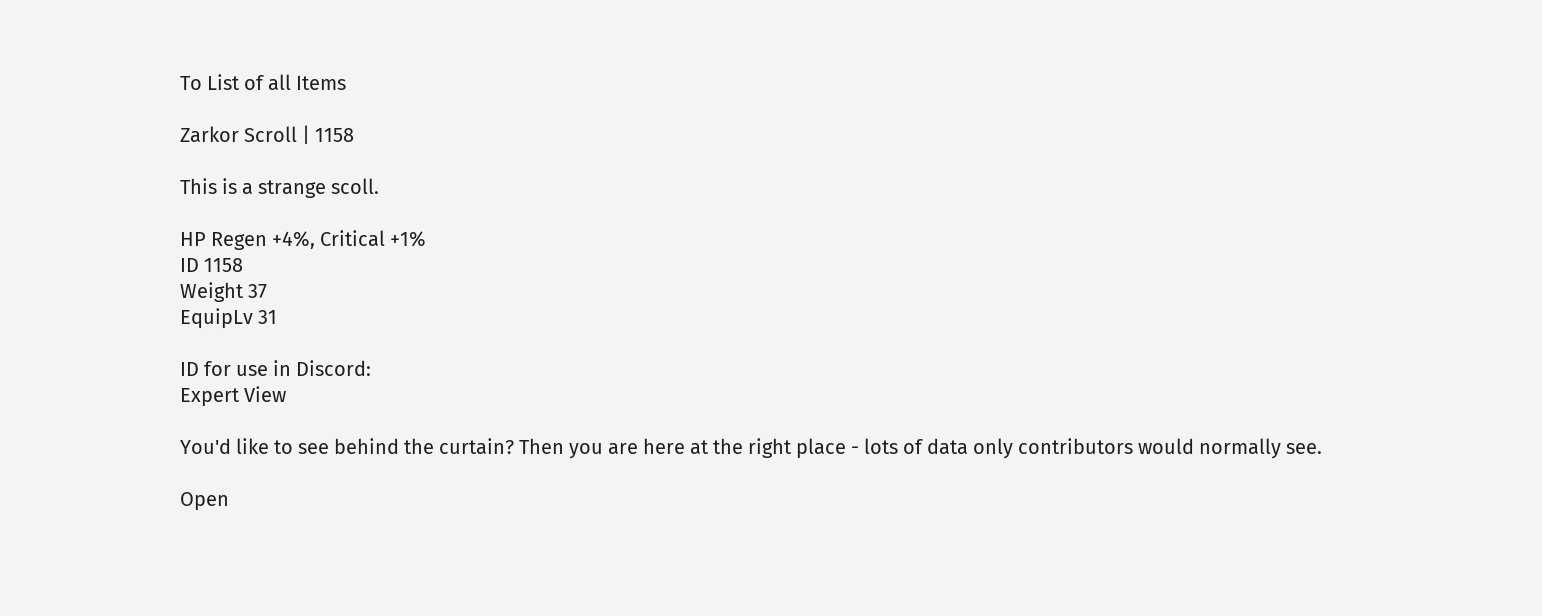To List of all Items

Zarkor Scroll | 1158

This is a strange scoll.

HP Regen +4%, Critical +1%
ID 1158
Weight 37
EquipLv 31

ID for use in Discord:
Expert View

You'd like to see behind the curtain? Then you are here at the right place - lots of data only contributors would normally see.

Open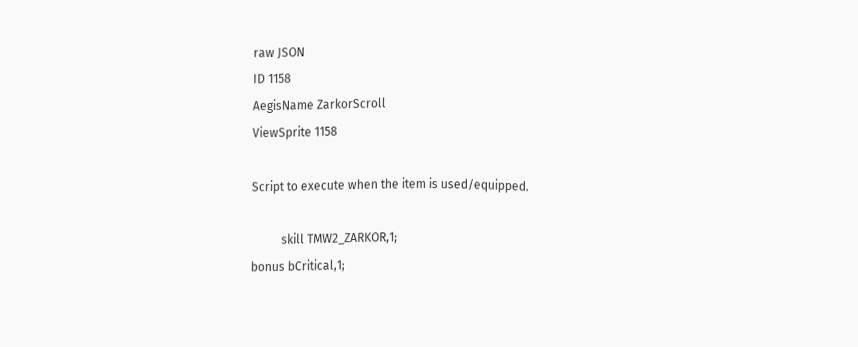raw JSON
ID 1158
AegisName ZarkorScroll
ViewSprite 1158

Script to execute when the item is used/equipped.

          skill TMW2_ZARKOR,1;
bonus bCritical,1;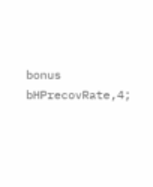bonus bHPrecovRate,4;